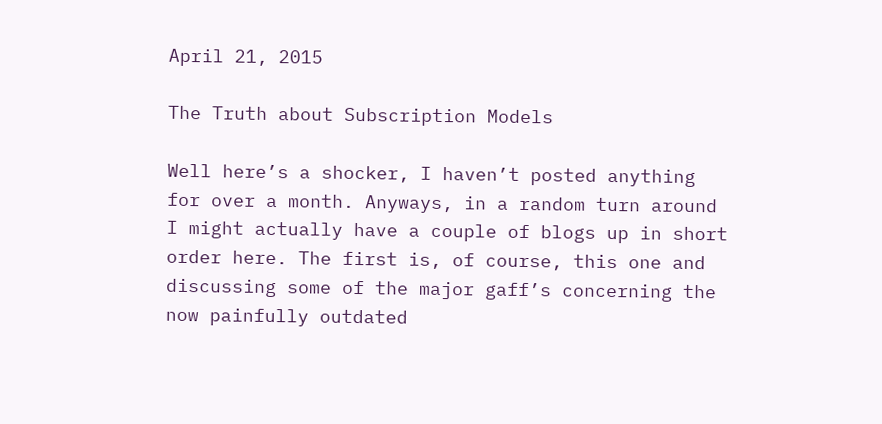April 21, 2015

The Truth about Subscription Models

Well here’s a shocker, I haven’t posted anything for over a month. Anyways, in a random turn around I might actually have a couple of blogs up in short order here. The first is, of course, this one and discussing some of the major gaff’s concerning the now painfully outdated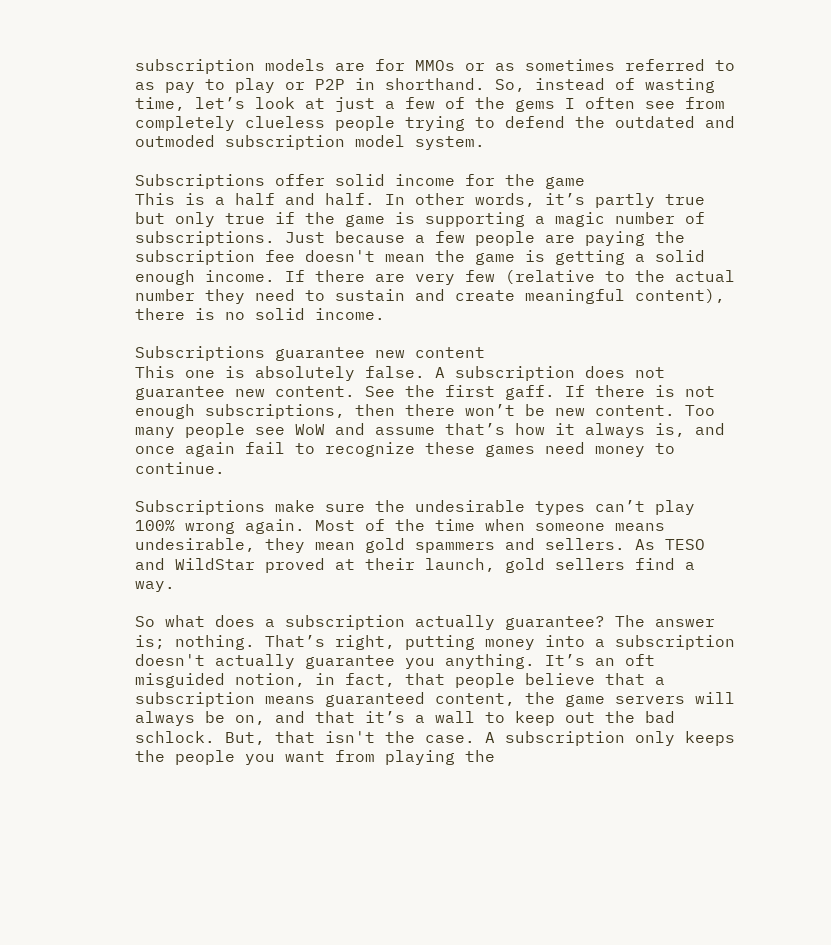subscription models are for MMOs or as sometimes referred to as pay to play or P2P in shorthand. So, instead of wasting time, let’s look at just a few of the gems I often see from completely clueless people trying to defend the outdated and outmoded subscription model system.

Subscriptions offer solid income for the game
This is a half and half. In other words, it’s partly true but only true if the game is supporting a magic number of subscriptions. Just because a few people are paying the subscription fee doesn't mean the game is getting a solid enough income. If there are very few (relative to the actual number they need to sustain and create meaningful content), there is no solid income.

Subscriptions guarantee new content
This one is absolutely false. A subscription does not guarantee new content. See the first gaff. If there is not enough subscriptions, then there won’t be new content. Too many people see WoW and assume that’s how it always is, and once again fail to recognize these games need money to continue.

Subscriptions make sure the undesirable types can’t play
100% wrong again. Most of the time when someone means undesirable, they mean gold spammers and sellers. As TESO and WildStar proved at their launch, gold sellers find a way.

So what does a subscription actually guarantee? The answer is; nothing. That’s right, putting money into a subscription doesn't actually guarantee you anything. It’s an oft misguided notion, in fact, that people believe that a subscription means guaranteed content, the game servers will always be on, and that it’s a wall to keep out the bad schlock. But, that isn't the case. A subscription only keeps the people you want from playing the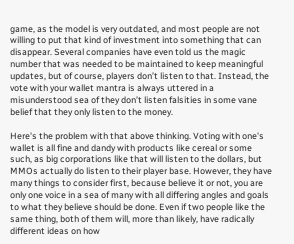game, as the model is very outdated, and most people are not willing to put that kind of investment into something that can disappear. Several companies have even told us the magic number that was needed to be maintained to keep meaningful updates, but of course, players don’t listen to that. Instead, the vote with your wallet mantra is always uttered in a misunderstood sea of they don’t listen falsities in some vane belief that they only listen to the money.

Here's the problem with that above thinking. Voting with one's wallet is all fine and dandy with products like cereal or some such, as big corporations like that will listen to the dollars, but MMOs actually do listen to their player base. However, they have many things to consider first, because believe it or not, you are only one voice in a sea of many with all differing angles and goals to what they believe should be done. Even if two people like the same thing, both of them will, more than likely, have radically different ideas on how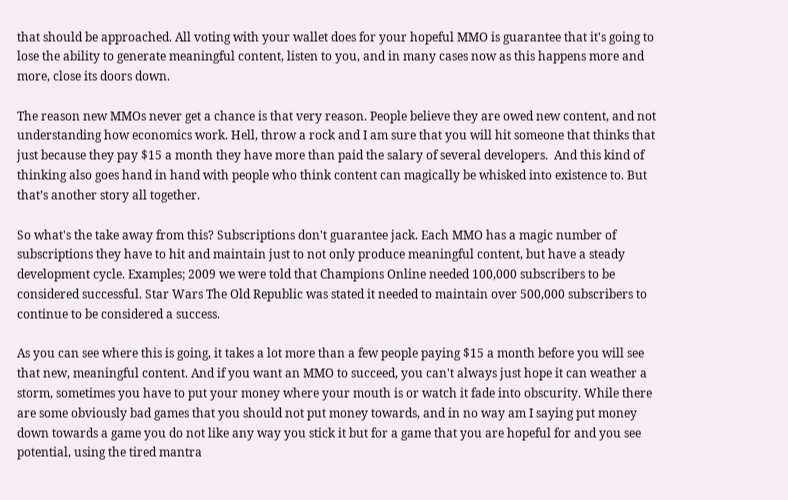that should be approached. All voting with your wallet does for your hopeful MMO is guarantee that it's going to lose the ability to generate meaningful content, listen to you, and in many cases now as this happens more and more, close its doors down.

The reason new MMOs never get a chance is that very reason. People believe they are owed new content, and not understanding how economics work. Hell, throw a rock and I am sure that you will hit someone that thinks that just because they pay $15 a month they have more than paid the salary of several developers.  And this kind of thinking also goes hand in hand with people who think content can magically be whisked into existence to. But that’s another story all together.

So what's the take away from this? Subscriptions don't guarantee jack. Each MMO has a magic number of subscriptions they have to hit and maintain just to not only produce meaningful content, but have a steady development cycle. Examples; 2009 we were told that Champions Online needed 100,000 subscribers to be considered successful. Star Wars The Old Republic was stated it needed to maintain over 500,000 subscribers to continue to be considered a success.

As you can see where this is going, it takes a lot more than a few people paying $15 a month before you will see that new, meaningful content. And if you want an MMO to succeed, you can't always just hope it can weather a storm, sometimes you have to put your money where your mouth is or watch it fade into obscurity. While there are some obviously bad games that you should not put money towards, and in no way am I saying put money down towards a game you do not like any way you stick it but for a game that you are hopeful for and you see potential, using the tired mantra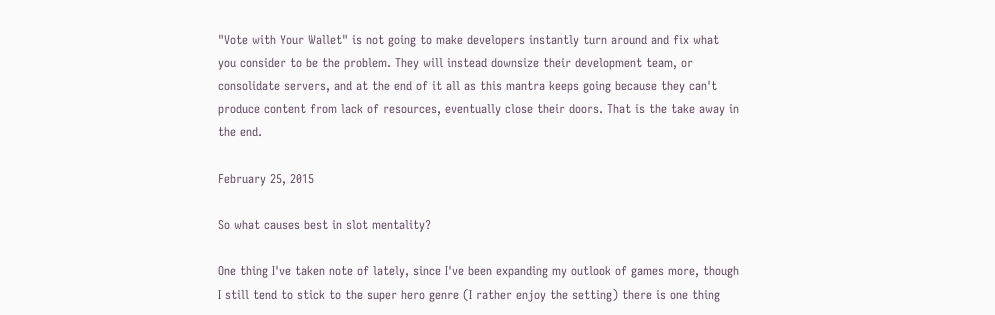"Vote with Your Wallet" is not going to make developers instantly turn around and fix what you consider to be the problem. They will instead downsize their development team, or consolidate servers, and at the end of it all as this mantra keeps going because they can't produce content from lack of resources, eventually close their doors. That is the take away in the end.

February 25, 2015

So what causes best in slot mentality?

One thing I've taken note of lately, since I've been expanding my outlook of games more, though I still tend to stick to the super hero genre (I rather enjoy the setting) there is one thing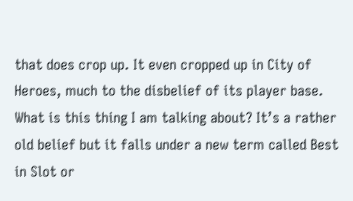that does crop up. It even cropped up in City of Heroes, much to the disbelief of its player base. What is this thing I am talking about? It’s a rather old belief but it falls under a new term called Best in Slot or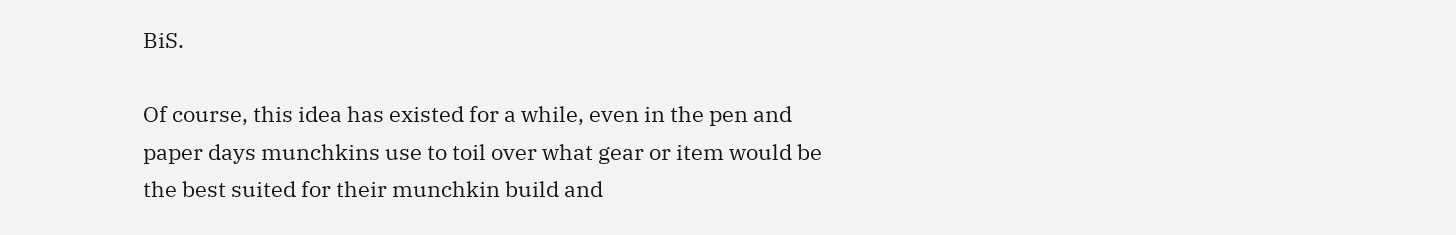BiS.

Of course, this idea has existed for a while, even in the pen and paper days munchkins use to toil over what gear or item would be the best suited for their munchkin build and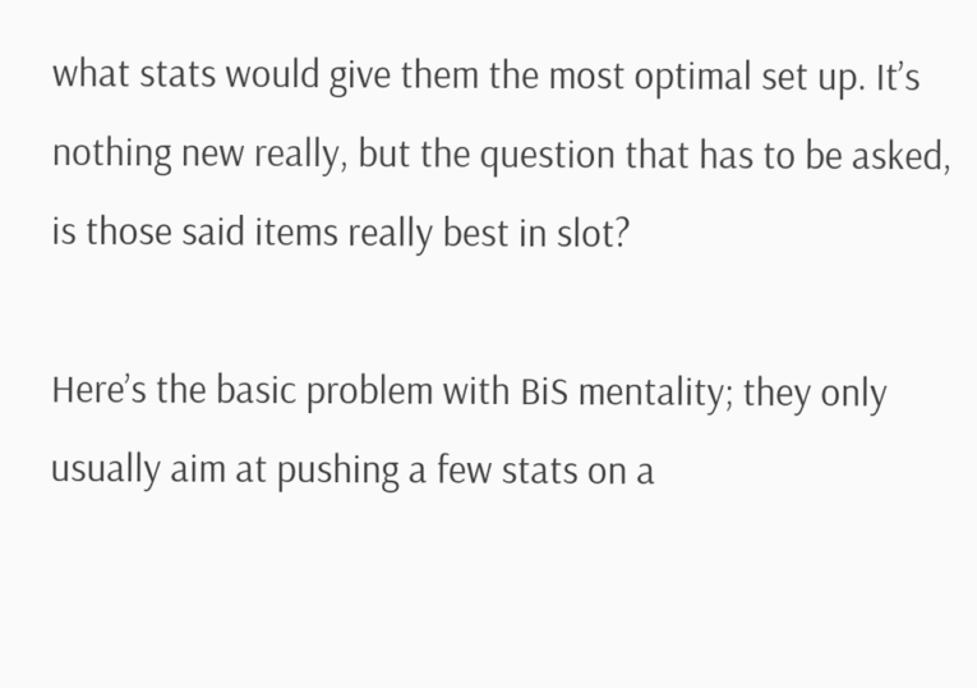what stats would give them the most optimal set up. It’s nothing new really, but the question that has to be asked, is those said items really best in slot?

Here’s the basic problem with BiS mentality; they only usually aim at pushing a few stats on a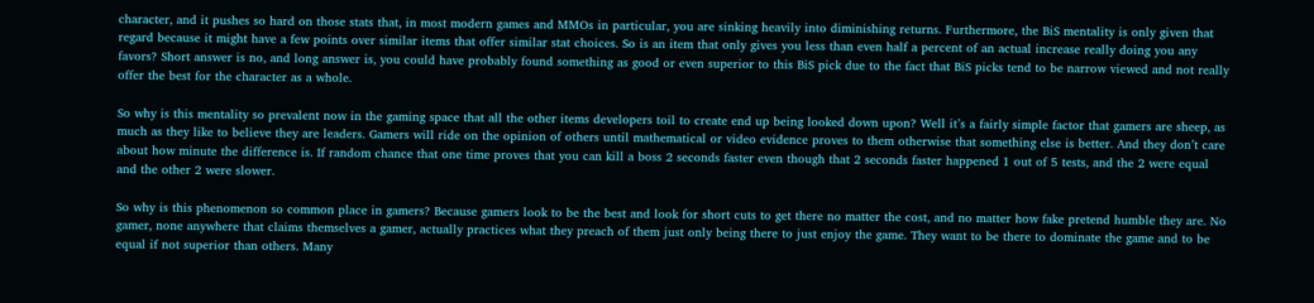character, and it pushes so hard on those stats that, in most modern games and MMOs in particular, you are sinking heavily into diminishing returns. Furthermore, the BiS mentality is only given that regard because it might have a few points over similar items that offer similar stat choices. So is an item that only gives you less than even half a percent of an actual increase really doing you any favors? Short answer is no, and long answer is, you could have probably found something as good or even superior to this BiS pick due to the fact that BiS picks tend to be narrow viewed and not really offer the best for the character as a whole.

So why is this mentality so prevalent now in the gaming space that all the other items developers toil to create end up being looked down upon? Well it’s a fairly simple factor that gamers are sheep, as much as they like to believe they are leaders. Gamers will ride on the opinion of others until mathematical or video evidence proves to them otherwise that something else is better. And they don’t care about how minute the difference is. If random chance that one time proves that you can kill a boss 2 seconds faster even though that 2 seconds faster happened 1 out of 5 tests, and the 2 were equal and the other 2 were slower.

So why is this phenomenon so common place in gamers? Because gamers look to be the best and look for short cuts to get there no matter the cost, and no matter how fake pretend humble they are. No gamer, none anywhere that claims themselves a gamer, actually practices what they preach of them just only being there to just enjoy the game. They want to be there to dominate the game and to be equal if not superior than others. Many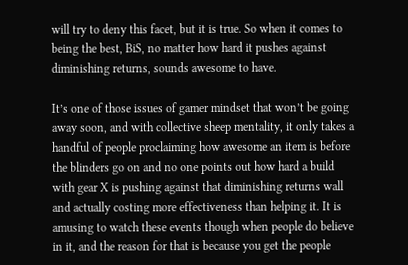will try to deny this facet, but it is true. So when it comes to being the best, BiS, no matter how hard it pushes against diminishing returns, sounds awesome to have.

It’s one of those issues of gamer mindset that won’t be going away soon, and with collective sheep mentality, it only takes a handful of people proclaiming how awesome an item is before the blinders go on and no one points out how hard a build with gear X is pushing against that diminishing returns wall and actually costing more effectiveness than helping it. It is amusing to watch these events though when people do believe in it, and the reason for that is because you get the people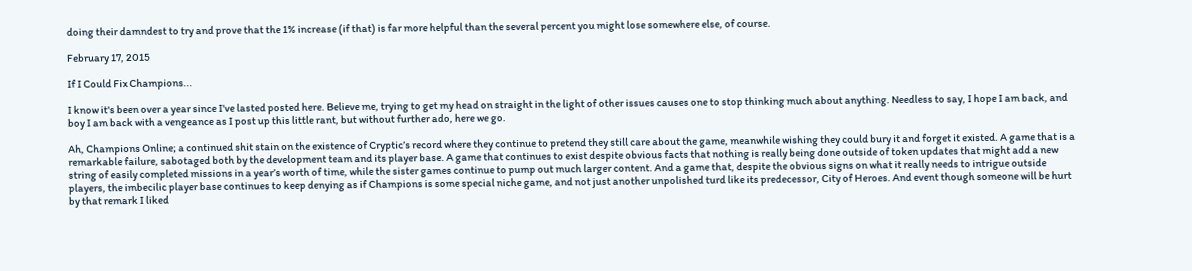doing their damndest to try and prove that the 1% increase (if that) is far more helpful than the several percent you might lose somewhere else, of course.

February 17, 2015

If I Could Fix Champions...

I know it's been over a year since I've lasted posted here. Believe me, trying to get my head on straight in the light of other issues causes one to stop thinking much about anything. Needless to say, I hope I am back, and boy I am back with a vengeance as I post up this little rant, but without further ado, here we go.

Ah, Champions Online; a continued shit stain on the existence of Cryptic’s record where they continue to pretend they still care about the game, meanwhile wishing they could bury it and forget it existed. A game that is a remarkable failure, sabotaged both by the development team and its player base. A game that continues to exist despite obvious facts that nothing is really being done outside of token updates that might add a new string of easily completed missions in a year’s worth of time, while the sister games continue to pump out much larger content. And a game that, despite the obvious signs on what it really needs to intrigue outside players, the imbecilic player base continues to keep denying as if Champions is some special niche game, and not just another unpolished turd like its predecessor, City of Heroes. And event though someone will be hurt by that remark I liked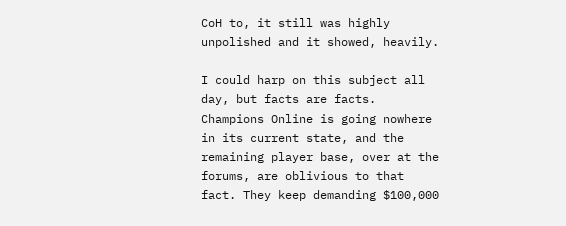CoH to, it still was highly unpolished and it showed, heavily.

I could harp on this subject all day, but facts are facts. Champions Online is going nowhere in its current state, and the remaining player base, over at the forums, are oblivious to that fact. They keep demanding $100,000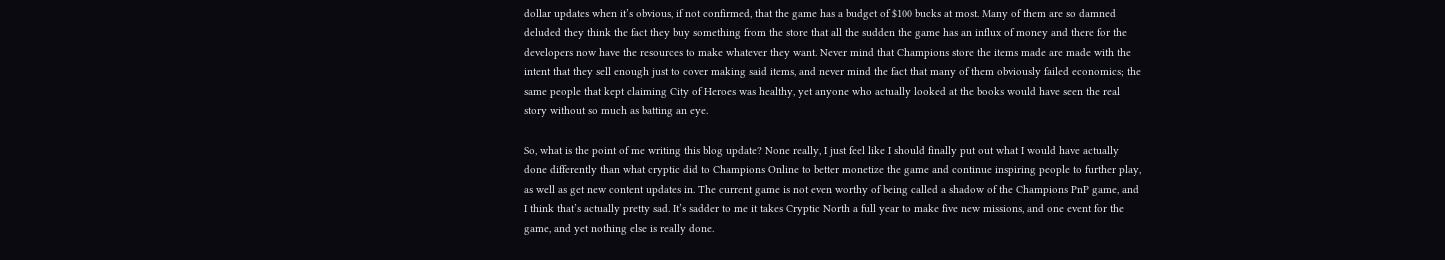dollar updates when it’s obvious, if not confirmed, that the game has a budget of $100 bucks at most. Many of them are so damned deluded they think the fact they buy something from the store that all the sudden the game has an influx of money and there for the developers now have the resources to make whatever they want. Never mind that Champions store the items made are made with the intent that they sell enough just to cover making said items, and never mind the fact that many of them obviously failed economics; the same people that kept claiming City of Heroes was healthy, yet anyone who actually looked at the books would have seen the real story without so much as batting an eye.

So, what is the point of me writing this blog update? None really, I just feel like I should finally put out what I would have actually done differently than what cryptic did to Champions Online to better monetize the game and continue inspiring people to further play, as well as get new content updates in. The current game is not even worthy of being called a shadow of the Champions PnP game, and I think that’s actually pretty sad. It’s sadder to me it takes Cryptic North a full year to make five new missions, and one event for the game, and yet nothing else is really done.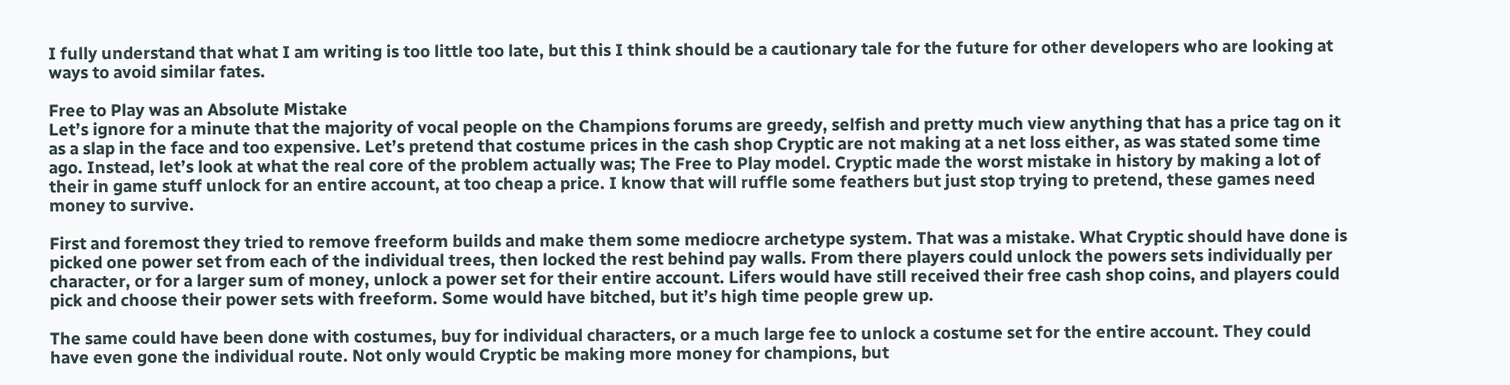I fully understand that what I am writing is too little too late, but this I think should be a cautionary tale for the future for other developers who are looking at ways to avoid similar fates.

Free to Play was an Absolute Mistake
Let’s ignore for a minute that the majority of vocal people on the Champions forums are greedy, selfish and pretty much view anything that has a price tag on it as a slap in the face and too expensive. Let’s pretend that costume prices in the cash shop Cryptic are not making at a net loss either, as was stated some time ago. Instead, let’s look at what the real core of the problem actually was; The Free to Play model. Cryptic made the worst mistake in history by making a lot of their in game stuff unlock for an entire account, at too cheap a price. I know that will ruffle some feathers but just stop trying to pretend, these games need money to survive.

First and foremost they tried to remove freeform builds and make them some mediocre archetype system. That was a mistake. What Cryptic should have done is picked one power set from each of the individual trees, then locked the rest behind pay walls. From there players could unlock the powers sets individually per character, or for a larger sum of money, unlock a power set for their entire account. Lifers would have still received their free cash shop coins, and players could pick and choose their power sets with freeform. Some would have bitched, but it’s high time people grew up.

The same could have been done with costumes, buy for individual characters, or a much large fee to unlock a costume set for the entire account. They could have even gone the individual route. Not only would Cryptic be making more money for champions, but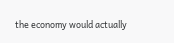the economy would actually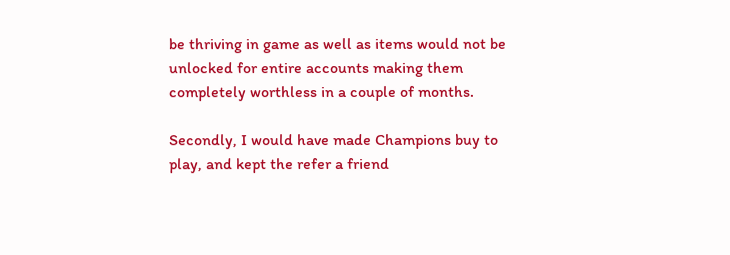be thriving in game as well as items would not be unlocked for entire accounts making them completely worthless in a couple of months.

Secondly, I would have made Champions buy to play, and kept the refer a friend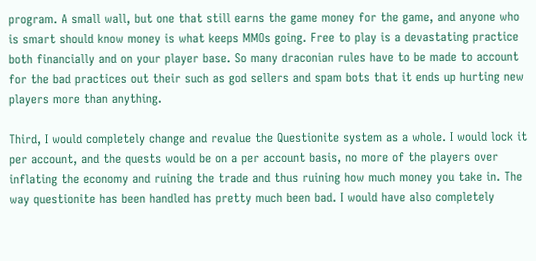program. A small wall, but one that still earns the game money for the game, and anyone who is smart should know money is what keeps MMOs going. Free to play is a devastating practice both financially and on your player base. So many draconian rules have to be made to account for the bad practices out their such as god sellers and spam bots that it ends up hurting new players more than anything.

Third, I would completely change and revalue the Questionite system as a whole. I would lock it per account, and the quests would be on a per account basis, no more of the players over inflating the economy and ruining the trade and thus ruining how much money you take in. The way questionite has been handled has pretty much been bad. I would have also completely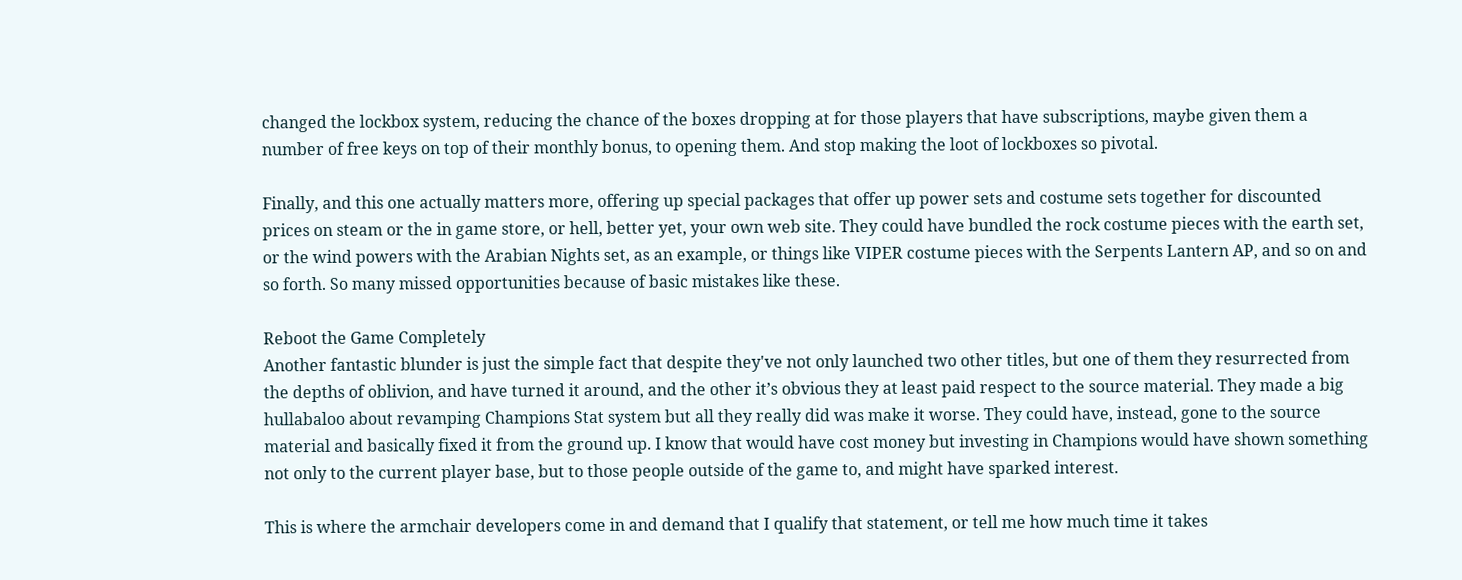changed the lockbox system, reducing the chance of the boxes dropping at for those players that have subscriptions, maybe given them a number of free keys on top of their monthly bonus, to opening them. And stop making the loot of lockboxes so pivotal.

Finally, and this one actually matters more, offering up special packages that offer up power sets and costume sets together for discounted prices on steam or the in game store, or hell, better yet, your own web site. They could have bundled the rock costume pieces with the earth set, or the wind powers with the Arabian Nights set, as an example, or things like VIPER costume pieces with the Serpents Lantern AP, and so on and so forth. So many missed opportunities because of basic mistakes like these.

Reboot the Game Completely
Another fantastic blunder is just the simple fact that despite they've not only launched two other titles, but one of them they resurrected from the depths of oblivion, and have turned it around, and the other it’s obvious they at least paid respect to the source material. They made a big hullabaloo about revamping Champions Stat system but all they really did was make it worse. They could have, instead, gone to the source material and basically fixed it from the ground up. I know that would have cost money but investing in Champions would have shown something not only to the current player base, but to those people outside of the game to, and might have sparked interest.

This is where the armchair developers come in and demand that I qualify that statement, or tell me how much time it takes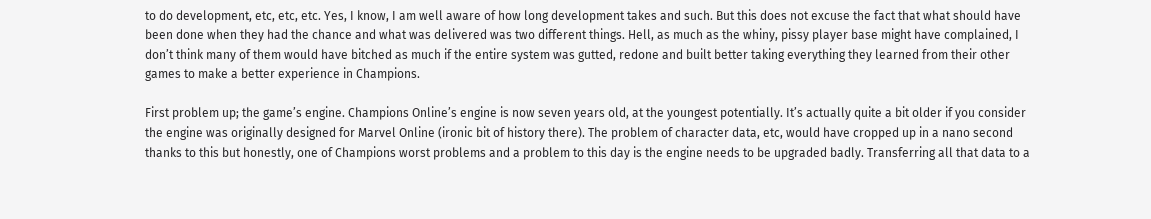to do development, etc, etc, etc. Yes, I know, I am well aware of how long development takes and such. But this does not excuse the fact that what should have been done when they had the chance and what was delivered was two different things. Hell, as much as the whiny, pissy player base might have complained, I don’t think many of them would have bitched as much if the entire system was gutted, redone and built better taking everything they learned from their other games to make a better experience in Champions.

First problem up; the game’s engine. Champions Online’s engine is now seven years old, at the youngest potentially. It’s actually quite a bit older if you consider the engine was originally designed for Marvel Online (ironic bit of history there). The problem of character data, etc, would have cropped up in a nano second thanks to this but honestly, one of Champions worst problems and a problem to this day is the engine needs to be upgraded badly. Transferring all that data to a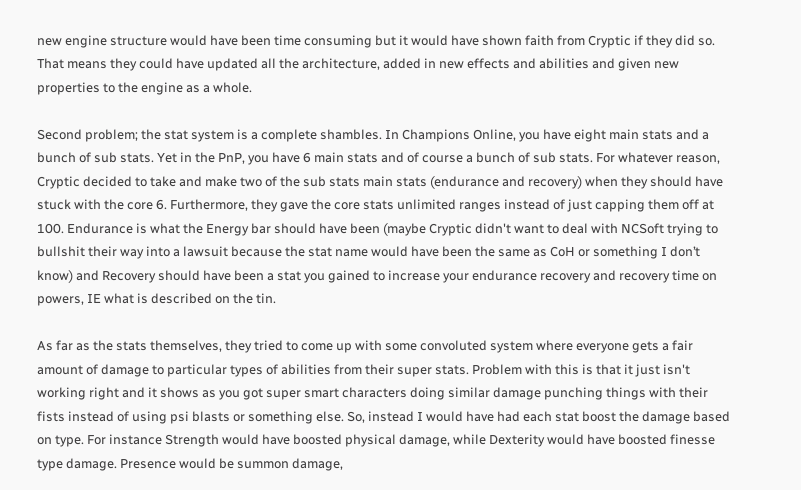new engine structure would have been time consuming but it would have shown faith from Cryptic if they did so. That means they could have updated all the architecture, added in new effects and abilities and given new properties to the engine as a whole.

Second problem; the stat system is a complete shambles. In Champions Online, you have eight main stats and a bunch of sub stats. Yet in the PnP, you have 6 main stats and of course a bunch of sub stats. For whatever reason, Cryptic decided to take and make two of the sub stats main stats (endurance and recovery) when they should have stuck with the core 6. Furthermore, they gave the core stats unlimited ranges instead of just capping them off at 100. Endurance is what the Energy bar should have been (maybe Cryptic didn't want to deal with NCSoft trying to bullshit their way into a lawsuit because the stat name would have been the same as CoH or something I don’t know) and Recovery should have been a stat you gained to increase your endurance recovery and recovery time on powers, IE what is described on the tin.

As far as the stats themselves, they tried to come up with some convoluted system where everyone gets a fair amount of damage to particular types of abilities from their super stats. Problem with this is that it just isn't working right and it shows as you got super smart characters doing similar damage punching things with their fists instead of using psi blasts or something else. So, instead I would have had each stat boost the damage based on type. For instance Strength would have boosted physical damage, while Dexterity would have boosted finesse type damage. Presence would be summon damage,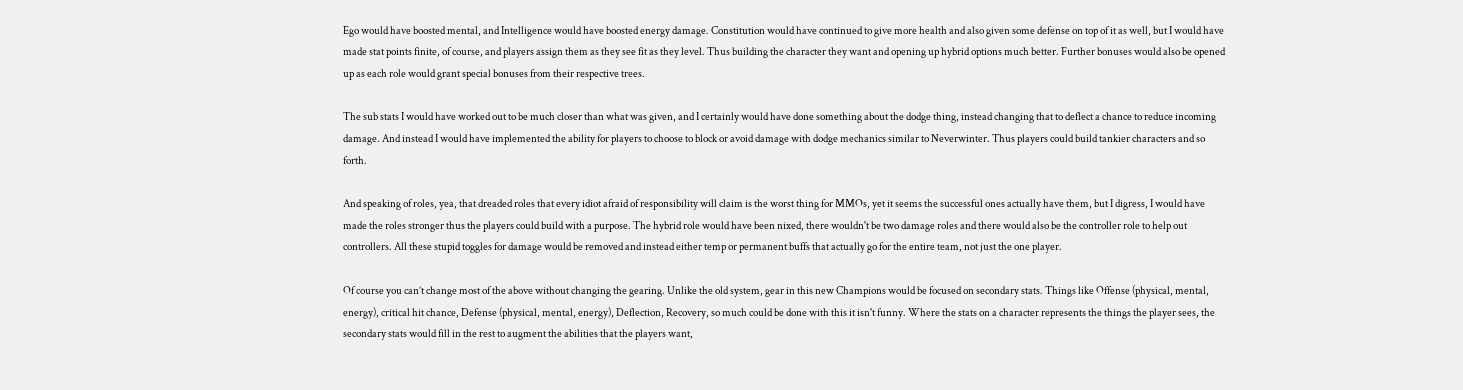Ego would have boosted mental, and Intelligence would have boosted energy damage. Constitution would have continued to give more health and also given some defense on top of it as well, but I would have made stat points finite, of course, and players assign them as they see fit as they level. Thus building the character they want and opening up hybrid options much better. Further bonuses would also be opened up as each role would grant special bonuses from their respective trees.

The sub stats I would have worked out to be much closer than what was given, and I certainly would have done something about the dodge thing, instead changing that to deflect a chance to reduce incoming damage. And instead I would have implemented the ability for players to choose to block or avoid damage with dodge mechanics similar to Neverwinter. Thus players could build tankier characters and so forth.

And speaking of roles, yea, that dreaded roles that every idiot afraid of responsibility will claim is the worst thing for MMOs, yet it seems the successful ones actually have them, but I digress, I would have made the roles stronger thus the players could build with a purpose. The hybrid role would have been nixed, there wouldn't be two damage roles and there would also be the controller role to help out controllers. All these stupid toggles for damage would be removed and instead either temp or permanent buffs that actually go for the entire team, not just the one player.

Of course you can’t change most of the above without changing the gearing. Unlike the old system, gear in this new Champions would be focused on secondary stats. Things like Offense (physical, mental, energy), critical hit chance, Defense (physical, mental, energy), Deflection, Recovery, so much could be done with this it isn't funny. Where the stats on a character represents the things the player sees, the secondary stats would fill in the rest to augment the abilities that the players want,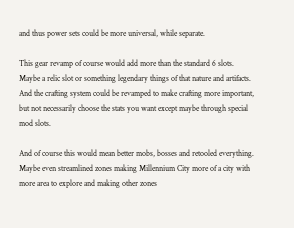and thus power sets could be more universal, while separate.

This gear revamp of course would add more than the standard 6 slots. Maybe a relic slot or something legendary things of that nature and artifacts. And the crafting system could be revamped to make crafting more important, but not necessarily choose the stats you want except maybe through special mod slots.

And of course this would mean better mobs, bosses and retooled everything. Maybe even streamlined zones making Millennium City more of a city with more area to explore and making other zones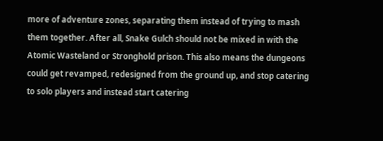more of adventure zones, separating them instead of trying to mash them together. After all, Snake Gulch should not be mixed in with the Atomic Wasteland or Stronghold prison. This also means the dungeons could get revamped, redesigned from the ground up, and stop catering to solo players and instead start catering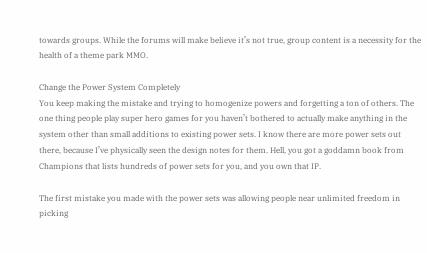towards groups. While the forums will make believe it’s not true, group content is a necessity for the health of a theme park MMO.

Change the Power System Completely
You keep making the mistake and trying to homogenize powers and forgetting a ton of others. The one thing people play super hero games for you haven’t bothered to actually make anything in the system other than small additions to existing power sets. I know there are more power sets out there, because I’ve physically seen the design notes for them. Hell, you got a goddamn book from Champions that lists hundreds of power sets for you, and you own that IP.

The first mistake you made with the power sets was allowing people near unlimited freedom in picking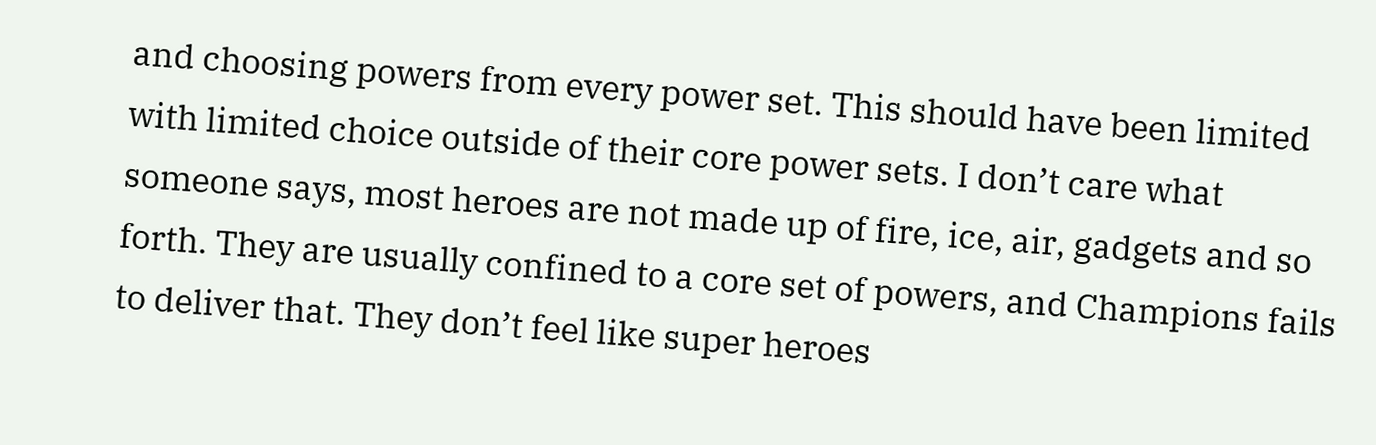and choosing powers from every power set. This should have been limited with limited choice outside of their core power sets. I don’t care what someone says, most heroes are not made up of fire, ice, air, gadgets and so forth. They are usually confined to a core set of powers, and Champions fails to deliver that. They don’t feel like super heroes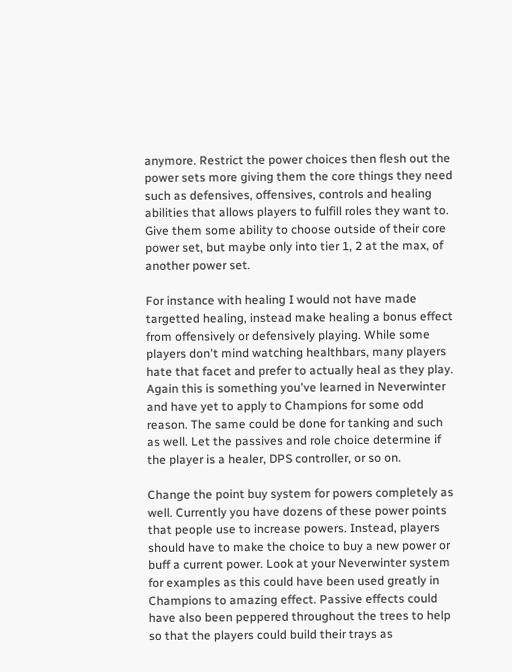anymore. Restrict the power choices then flesh out the power sets more giving them the core things they need such as defensives, offensives, controls and healing abilities that allows players to fulfill roles they want to. Give them some ability to choose outside of their core power set, but maybe only into tier 1, 2 at the max, of another power set.

For instance with healing I would not have made targetted healing, instead make healing a bonus effect from offensively or defensively playing. While some players don't mind watching healthbars, many players hate that facet and prefer to actually heal as they play. Again this is something you've learned in Neverwinter and have yet to apply to Champions for some odd reason. The same could be done for tanking and such as well. Let the passives and role choice determine if the player is a healer, DPS controller, or so on.

Change the point buy system for powers completely as well. Currently you have dozens of these power points that people use to increase powers. Instead, players should have to make the choice to buy a new power or buff a current power. Look at your Neverwinter system for examples as this could have been used greatly in Champions to amazing effect. Passive effects could have also been peppered throughout the trees to help so that the players could build their trays as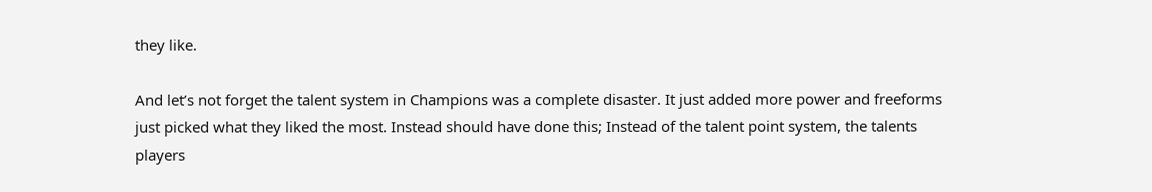they like.

And let’s not forget the talent system in Champions was a complete disaster. It just added more power and freeforms just picked what they liked the most. Instead should have done this; Instead of the talent point system, the talents players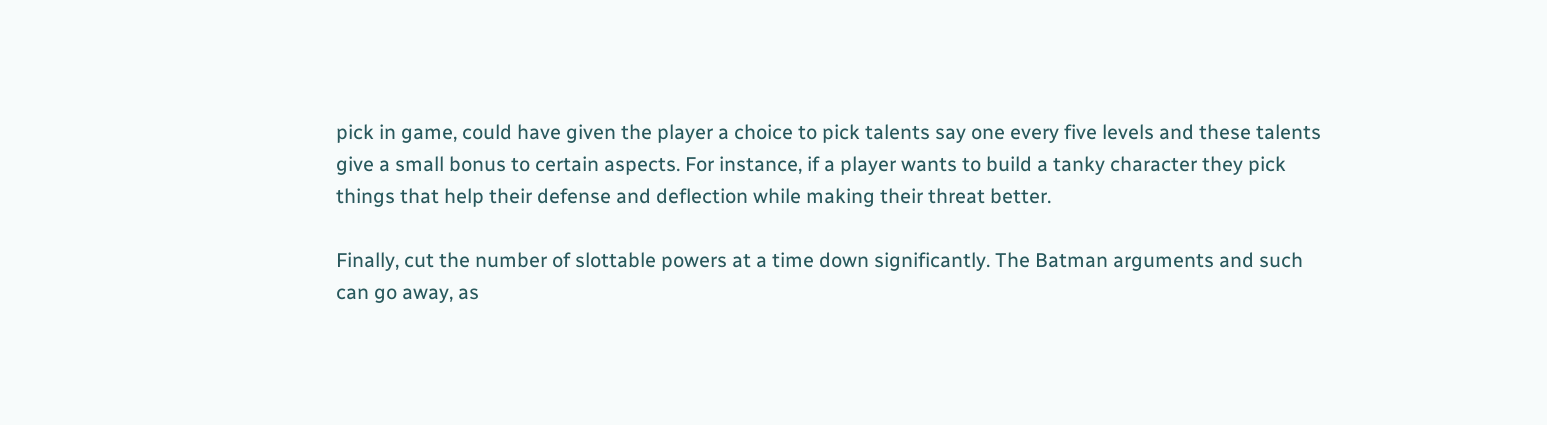pick in game, could have given the player a choice to pick talents say one every five levels and these talents give a small bonus to certain aspects. For instance, if a player wants to build a tanky character they pick things that help their defense and deflection while making their threat better.

Finally, cut the number of slottable powers at a time down significantly. The Batman arguments and such can go away, as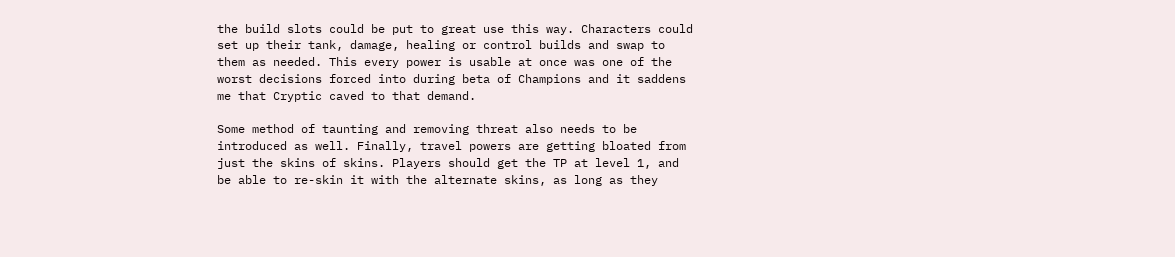the build slots could be put to great use this way. Characters could set up their tank, damage, healing or control builds and swap to them as needed. This every power is usable at once was one of the worst decisions forced into during beta of Champions and it saddens me that Cryptic caved to that demand.

Some method of taunting and removing threat also needs to be introduced as well. Finally, travel powers are getting bloated from just the skins of skins. Players should get the TP at level 1, and be able to re-skin it with the alternate skins, as long as they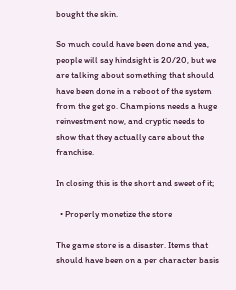bought the skin.

So much could have been done and yea, people will say hindsight is 20/20, but we are talking about something that should have been done in a reboot of the system from the get go. Champions needs a huge reinvestment now, and cryptic needs to show that they actually care about the franchise.

In closing this is the short and sweet of it;

  • Properly monetize the store

The game store is a disaster. Items that should have been on a per character basis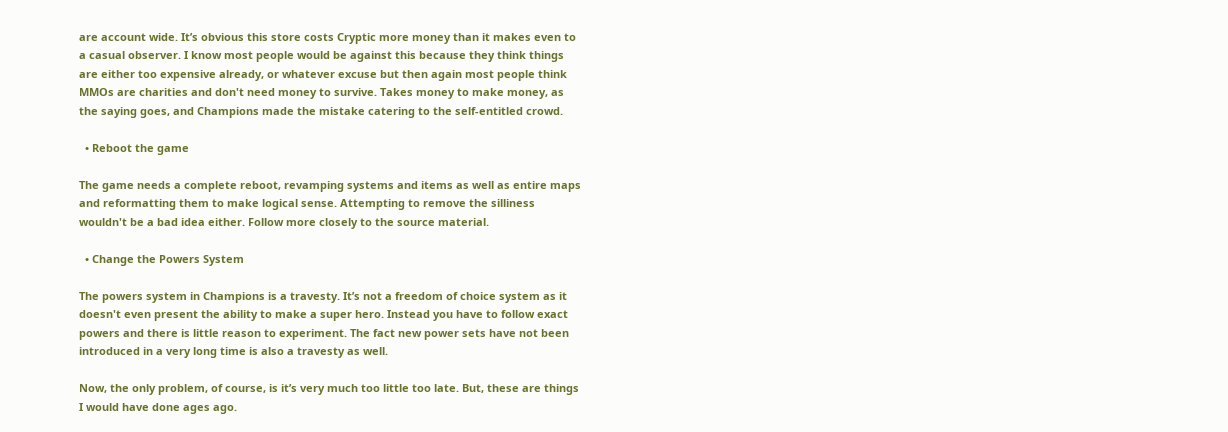are account wide. It’s obvious this store costs Cryptic more money than it makes even to a casual observer. I know most people would be against this because they think things are either too expensive already, or whatever excuse but then again most people think MMOs are charities and don't need money to survive. Takes money to make money, as the saying goes, and Champions made the mistake catering to the self-entitled crowd.

  • Reboot the game

The game needs a complete reboot, revamping systems and items as well as entire maps and reformatting them to make logical sense. Attempting to remove the silliness wouldn't be a bad idea either. Follow more closely to the source material.

  • Change the Powers System

The powers system in Champions is a travesty. It’s not a freedom of choice system as it doesn't even present the ability to make a super hero. Instead you have to follow exact powers and there is little reason to experiment. The fact new power sets have not been introduced in a very long time is also a travesty as well.

Now, the only problem, of course, is it’s very much too little too late. But, these are things I would have done ages ago.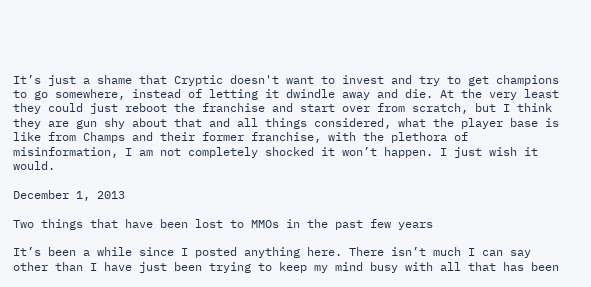It’s just a shame that Cryptic doesn't want to invest and try to get champions to go somewhere, instead of letting it dwindle away and die. At the very least they could just reboot the franchise and start over from scratch, but I think they are gun shy about that and all things considered, what the player base is like from Champs and their former franchise, with the plethora of misinformation, I am not completely shocked it won’t happen. I just wish it would.

December 1, 2013

Two things that have been lost to MMOs in the past few years

It’s been a while since I posted anything here. There isn’t much I can say other than I have just been trying to keep my mind busy with all that has been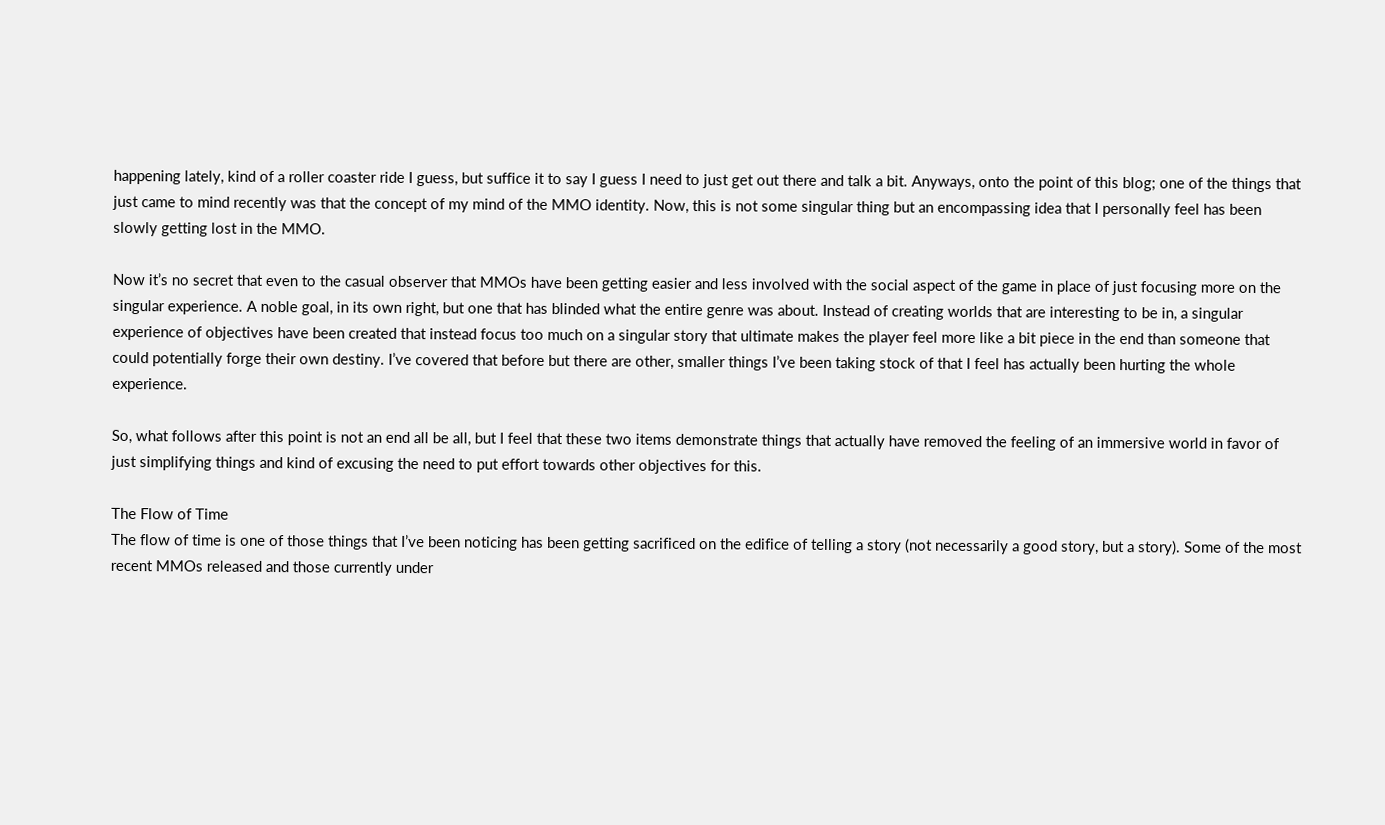happening lately, kind of a roller coaster ride I guess, but suffice it to say I guess I need to just get out there and talk a bit. Anyways, onto the point of this blog; one of the things that just came to mind recently was that the concept of my mind of the MMO identity. Now, this is not some singular thing but an encompassing idea that I personally feel has been slowly getting lost in the MMO.

Now it’s no secret that even to the casual observer that MMOs have been getting easier and less involved with the social aspect of the game in place of just focusing more on the singular experience. A noble goal, in its own right, but one that has blinded what the entire genre was about. Instead of creating worlds that are interesting to be in, a singular experience of objectives have been created that instead focus too much on a singular story that ultimate makes the player feel more like a bit piece in the end than someone that could potentially forge their own destiny. I’ve covered that before but there are other, smaller things I’ve been taking stock of that I feel has actually been hurting the whole experience.

So, what follows after this point is not an end all be all, but I feel that these two items demonstrate things that actually have removed the feeling of an immersive world in favor of just simplifying things and kind of excusing the need to put effort towards other objectives for this.

The Flow of Time
The flow of time is one of those things that I’ve been noticing has been getting sacrificed on the edifice of telling a story (not necessarily a good story, but a story). Some of the most recent MMOs released and those currently under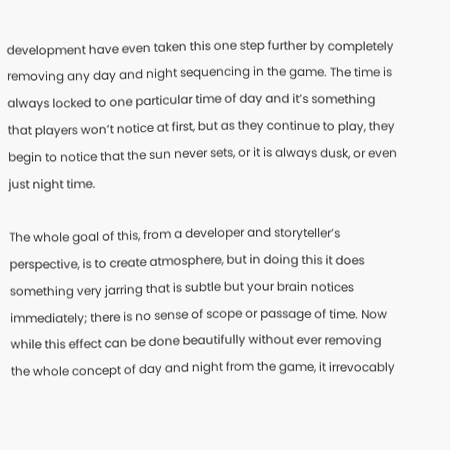development have even taken this one step further by completely removing any day and night sequencing in the game. The time is always locked to one particular time of day and it’s something that players won’t notice at first, but as they continue to play, they begin to notice that the sun never sets, or it is always dusk, or even just night time.

The whole goal of this, from a developer and storyteller’s perspective, is to create atmosphere, but in doing this it does something very jarring that is subtle but your brain notices immediately; there is no sense of scope or passage of time. Now while this effect can be done beautifully without ever removing the whole concept of day and night from the game, it irrevocably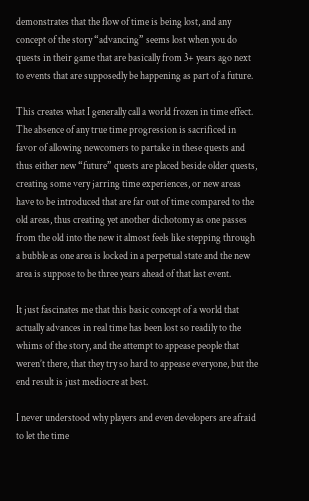demonstrates that the flow of time is being lost, and any concept of the story “advancing” seems lost when you do quests in their game that are basically from 3+ years ago next to events that are supposedly be happening as part of a future.

This creates what I generally call a world frozen in time effect. The absence of any true time progression is sacrificed in favor of allowing newcomers to partake in these quests and thus either new “future” quests are placed beside older quests, creating some very jarring time experiences, or new areas have to be introduced that are far out of time compared to the old areas, thus creating yet another dichotomy as one passes from the old into the new it almost feels like stepping through a bubble as one area is locked in a perpetual state and the new area is suppose to be three years ahead of that last event.

It just fascinates me that this basic concept of a world that actually advances in real time has been lost so readily to the whims of the story, and the attempt to appease people that weren’t there, that they try so hard to appease everyone, but the end result is just mediocre at best.

I never understood why players and even developers are afraid to let the time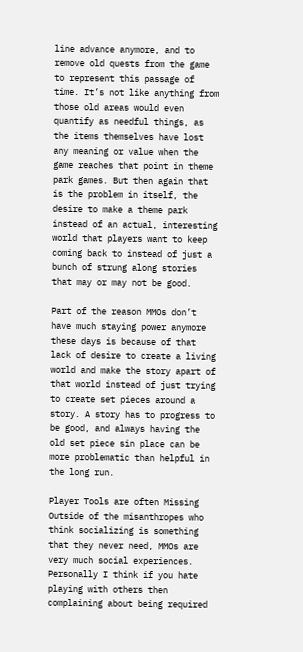line advance anymore, and to remove old quests from the game to represent this passage of time. It’s not like anything from those old areas would even quantify as needful things, as the items themselves have lost any meaning or value when the game reaches that point in theme park games. But then again that is the problem in itself, the desire to make a theme park instead of an actual, interesting world that players want to keep coming back to instead of just a bunch of strung along stories that may or may not be good.

Part of the reason MMOs don’t have much staying power anymore these days is because of that lack of desire to create a living world and make the story apart of that world instead of just trying to create set pieces around a story. A story has to progress to be good, and always having the old set piece sin place can be more problematic than helpful in the long run.

Player Tools are often Missing
Outside of the misanthropes who think socializing is something that they never need, MMOs are very much social experiences. Personally I think if you hate playing with others then complaining about being required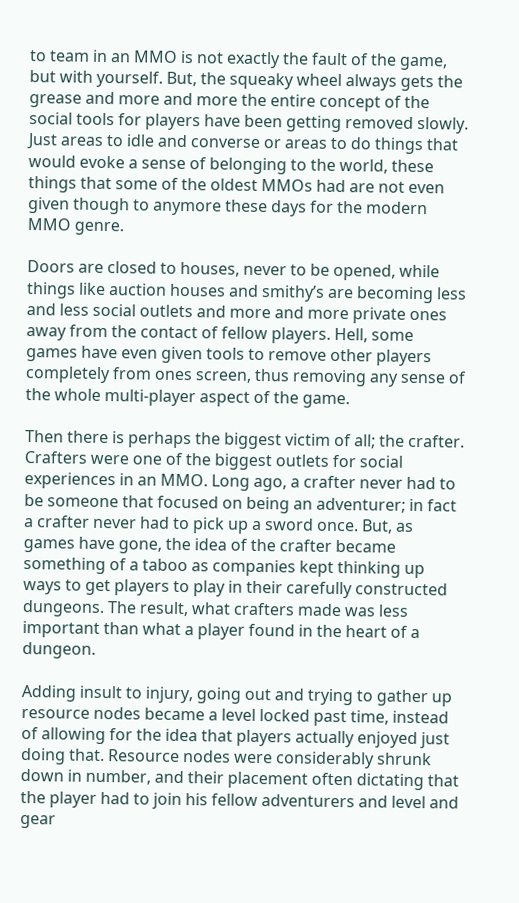to team in an MMO is not exactly the fault of the game, but with yourself. But, the squeaky wheel always gets the grease and more and more the entire concept of the social tools for players have been getting removed slowly. Just areas to idle and converse or areas to do things that would evoke a sense of belonging to the world, these things that some of the oldest MMOs had are not even given though to anymore these days for the modern MMO genre.

Doors are closed to houses, never to be opened, while things like auction houses and smithy’s are becoming less and less social outlets and more and more private ones away from the contact of fellow players. Hell, some games have even given tools to remove other players completely from ones screen, thus removing any sense of the whole multi-player aspect of the game.

Then there is perhaps the biggest victim of all; the crafter. Crafters were one of the biggest outlets for social experiences in an MMO. Long ago, a crafter never had to be someone that focused on being an adventurer; in fact a crafter never had to pick up a sword once. But, as games have gone, the idea of the crafter became something of a taboo as companies kept thinking up ways to get players to play in their carefully constructed dungeons. The result, what crafters made was less important than what a player found in the heart of a dungeon.

Adding insult to injury, going out and trying to gather up resource nodes became a level locked past time, instead of allowing for the idea that players actually enjoyed just doing that. Resource nodes were considerably shrunk down in number, and their placement often dictating that the player had to join his fellow adventurers and level and gear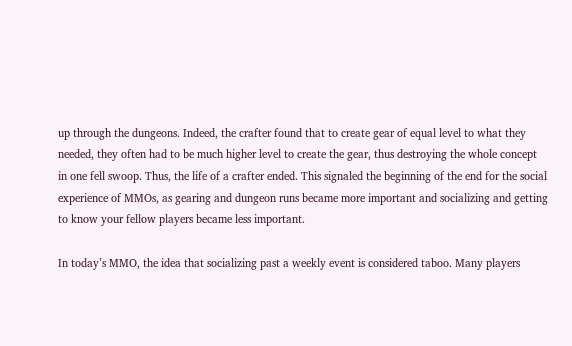up through the dungeons. Indeed, the crafter found that to create gear of equal level to what they needed, they often had to be much higher level to create the gear, thus destroying the whole concept in one fell swoop. Thus, the life of a crafter ended. This signaled the beginning of the end for the social experience of MMOs, as gearing and dungeon runs became more important and socializing and getting to know your fellow players became less important.

In today’s MMO, the idea that socializing past a weekly event is considered taboo. Many players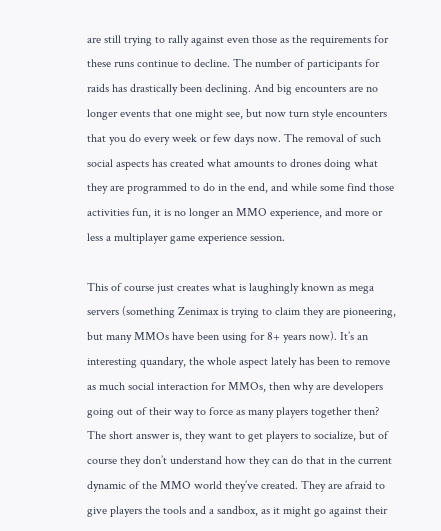are still trying to rally against even those as the requirements for these runs continue to decline. The number of participants for raids has drastically been declining. And big encounters are no longer events that one might see, but now turn style encounters that you do every week or few days now. The removal of such social aspects has created what amounts to drones doing what they are programmed to do in the end, and while some find those activities fun, it is no longer an MMO experience, and more or less a multiplayer game experience session.

This of course just creates what is laughingly known as mega servers (something Zenimax is trying to claim they are pioneering, but many MMOs have been using for 8+ years now). It’s an interesting quandary, the whole aspect lately has been to remove as much social interaction for MMOs, then why are developers going out of their way to force as many players together then? The short answer is, they want to get players to socialize, but of course they don’t understand how they can do that in the current dynamic of the MMO world they’ve created. They are afraid to give players the tools and a sandbox, as it might go against their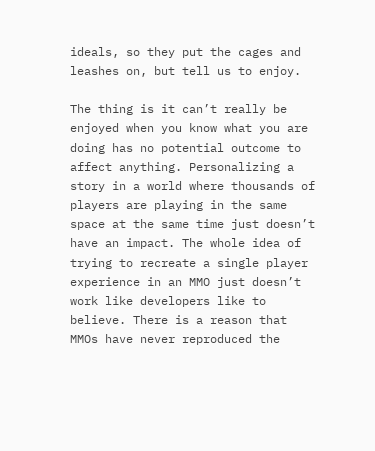ideals, so they put the cages and leashes on, but tell us to enjoy.

The thing is it can’t really be enjoyed when you know what you are doing has no potential outcome to affect anything. Personalizing a story in a world where thousands of players are playing in the same space at the same time just doesn’t have an impact. The whole idea of trying to recreate a single player experience in an MMO just doesn’t work like developers like to believe. There is a reason that MMOs have never reproduced the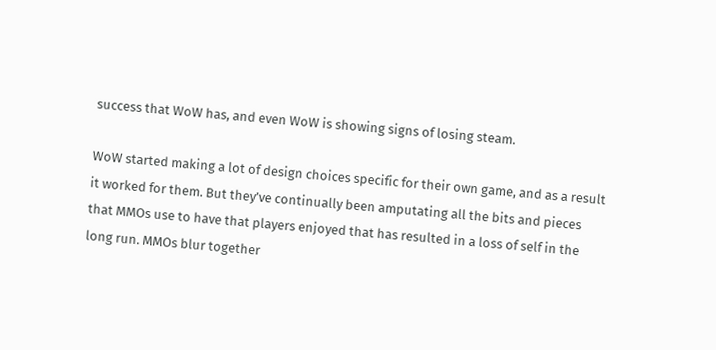success that WoW has, and even WoW is showing signs of losing steam.

WoW started making a lot of design choices specific for their own game, and as a result it worked for them. But they’ve continually been amputating all the bits and pieces that MMOs use to have that players enjoyed that has resulted in a loss of self in the long run. MMOs blur together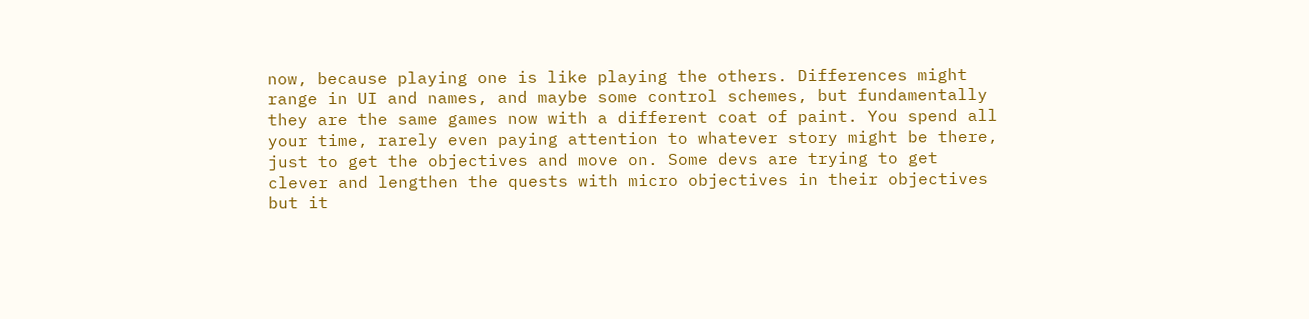now, because playing one is like playing the others. Differences might range in UI and names, and maybe some control schemes, but fundamentally they are the same games now with a different coat of paint. You spend all your time, rarely even paying attention to whatever story might be there, just to get the objectives and move on. Some devs are trying to get clever and lengthen the quests with micro objectives in their objectives but it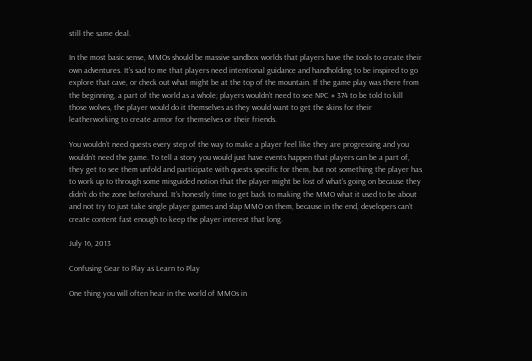still the same deal.

In the most basic sense, MMOs should be massive sandbox worlds that players have the tools to create their own adventures. It’s sad to me that players need intentional guidance and handholding to be inspired to go explore that cave, or check out what might be at the top of the mountain. If the game play was there from the beginning, a part of the world as a whole; players wouldn’t need to see NPC # 374 to be told to kill those wolves, the player would do it themselves as they would want to get the skins for their leatherworking to create armor for themselves or their friends.

You wouldn’t need quests every step of the way to make a player feel like they are progressing and you wouldn’t need the game. To tell a story you would just have events happen that players can be a part of, they get to see them unfold and participate with quests specific for them, but not something the player has to work up to through some misguided notion that the player might be lost of what’s going on because they didn’t do the zone beforehand. It’s honestly time to get back to making the MMO what it used to be about and not try to just take single player games and slap MMO on them, because in the end, developers can’t create content fast enough to keep the player interest that long.

July 16, 2013

Confusing Gear to Play as Learn to Play

One thing you will often hear in the world of MMOs in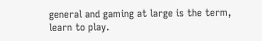general and gaming at large is the term, learn to play.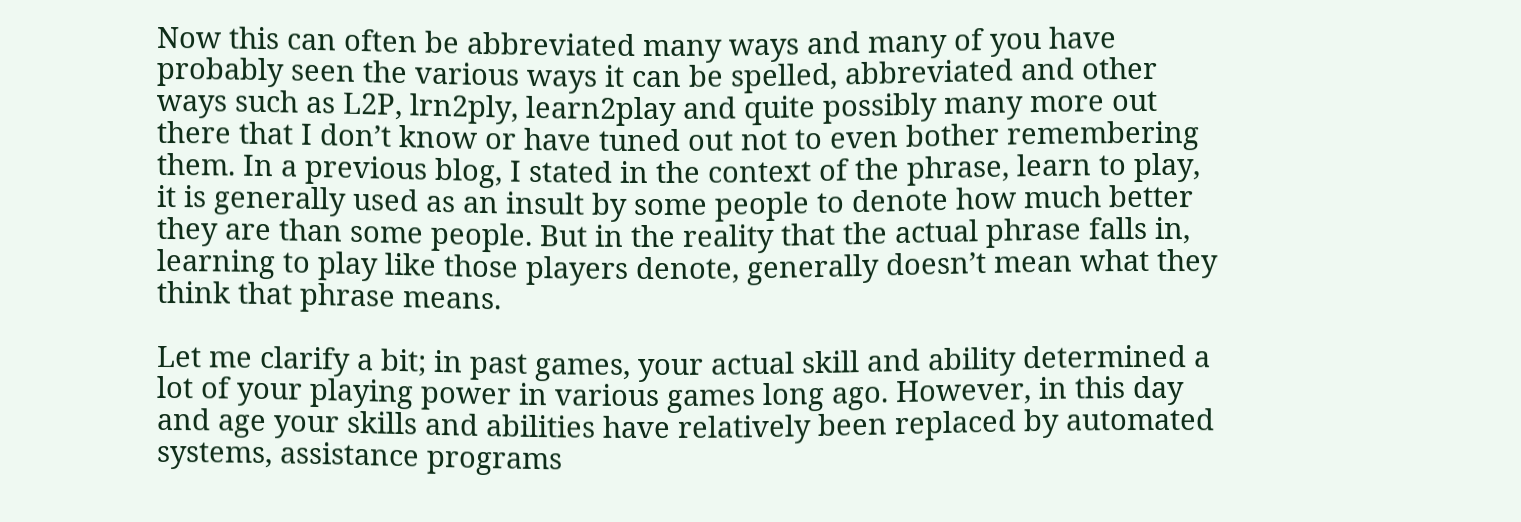Now this can often be abbreviated many ways and many of you have probably seen the various ways it can be spelled, abbreviated and other ways such as L2P, lrn2ply, learn2play and quite possibly many more out there that I don’t know or have tuned out not to even bother remembering them. In a previous blog, I stated in the context of the phrase, learn to play, it is generally used as an insult by some people to denote how much better they are than some people. But in the reality that the actual phrase falls in, learning to play like those players denote, generally doesn’t mean what they think that phrase means.

Let me clarify a bit; in past games, your actual skill and ability determined a lot of your playing power in various games long ago. However, in this day and age your skills and abilities have relatively been replaced by automated systems, assistance programs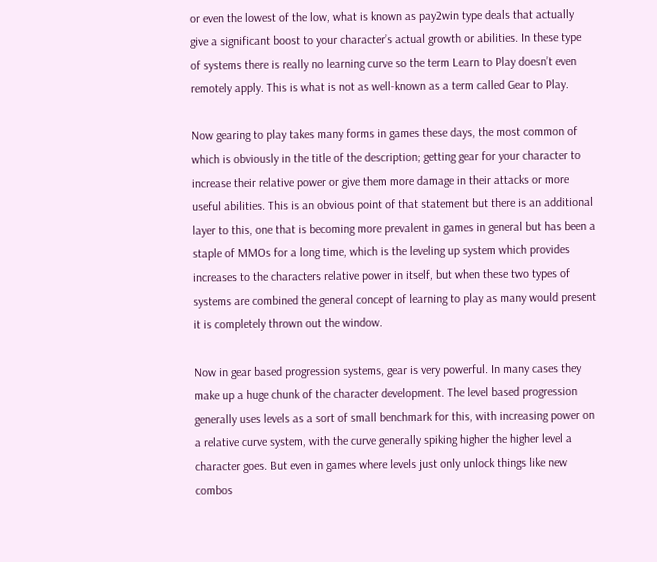or even the lowest of the low, what is known as pay2win type deals that actually give a significant boost to your character’s actual growth or abilities. In these type of systems there is really no learning curve so the term Learn to Play doesn’t even remotely apply. This is what is not as well-known as a term called Gear to Play.

Now gearing to play takes many forms in games these days, the most common of which is obviously in the title of the description; getting gear for your character to increase their relative power or give them more damage in their attacks or more useful abilities. This is an obvious point of that statement but there is an additional layer to this, one that is becoming more prevalent in games in general but has been a staple of MMOs for a long time, which is the leveling up system which provides increases to the characters relative power in itself, but when these two types of systems are combined the general concept of learning to play as many would present it is completely thrown out the window.

Now in gear based progression systems, gear is very powerful. In many cases they make up a huge chunk of the character development. The level based progression generally uses levels as a sort of small benchmark for this, with increasing power on a relative curve system, with the curve generally spiking higher the higher level a character goes. But even in games where levels just only unlock things like new combos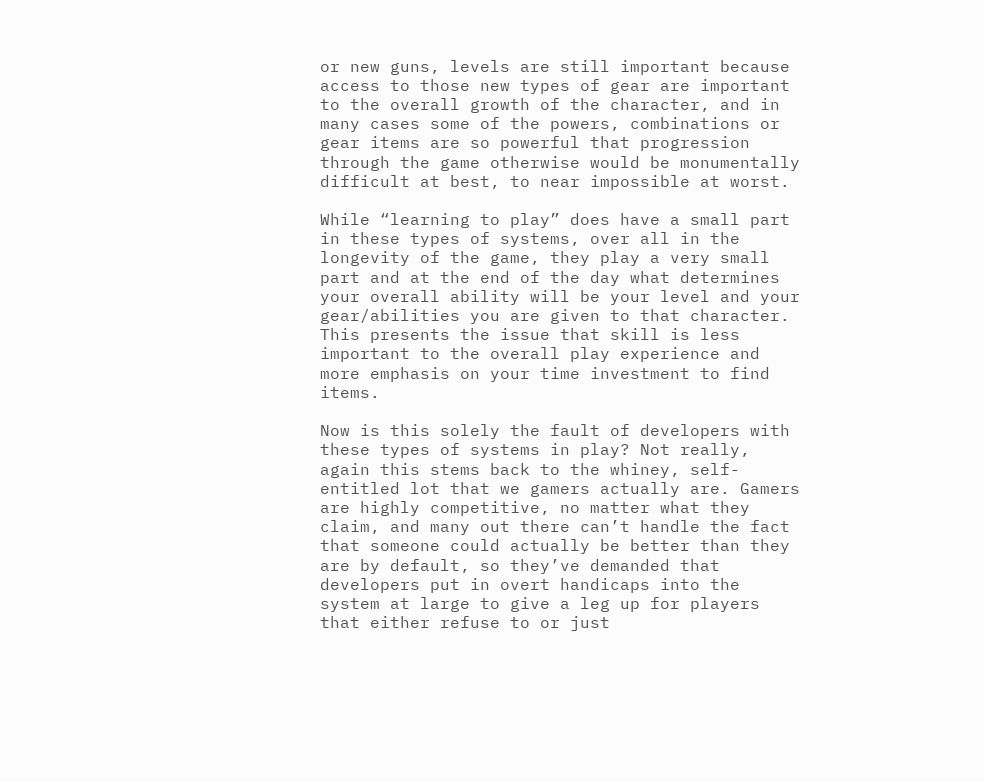or new guns, levels are still important because access to those new types of gear are important to the overall growth of the character, and in many cases some of the powers, combinations or gear items are so powerful that progression through the game otherwise would be monumentally difficult at best, to near impossible at worst.

While “learning to play” does have a small part in these types of systems, over all in the longevity of the game, they play a very small part and at the end of the day what determines your overall ability will be your level and your gear/abilities you are given to that character. This presents the issue that skill is less important to the overall play experience and more emphasis on your time investment to find items.

Now is this solely the fault of developers with these types of systems in play? Not really, again this stems back to the whiney, self-entitled lot that we gamers actually are. Gamers are highly competitive, no matter what they claim, and many out there can’t handle the fact that someone could actually be better than they are by default, so they’ve demanded that developers put in overt handicaps into the system at large to give a leg up for players that either refuse to or just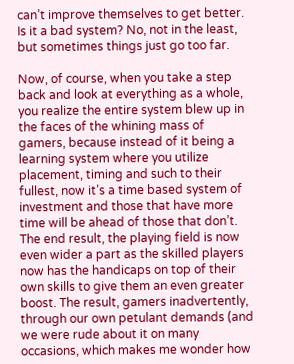can’t improve themselves to get better. Is it a bad system? No, not in the least, but sometimes things just go too far.

Now, of course, when you take a step back and look at everything as a whole, you realize the entire system blew up in the faces of the whining mass of gamers, because instead of it being a learning system where you utilize placement, timing and such to their fullest, now it’s a time based system of investment and those that have more time will be ahead of those that don’t. The end result, the playing field is now even wider a part as the skilled players now has the handicaps on top of their own skills to give them an even greater boost. The result, gamers inadvertently, through our own petulant demands (and we were rude about it on many occasions, which makes me wonder how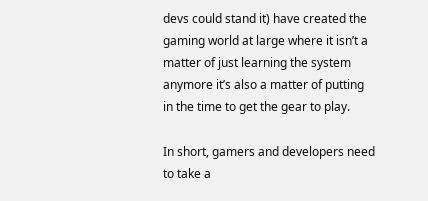devs could stand it) have created the gaming world at large where it isn’t a matter of just learning the system anymore it’s also a matter of putting in the time to get the gear to play.

In short, gamers and developers need to take a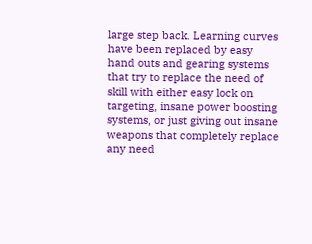large step back. Learning curves have been replaced by easy hand outs and gearing systems that try to replace the need of skill with either easy lock on targeting, insane power boosting systems, or just giving out insane weapons that completely replace any need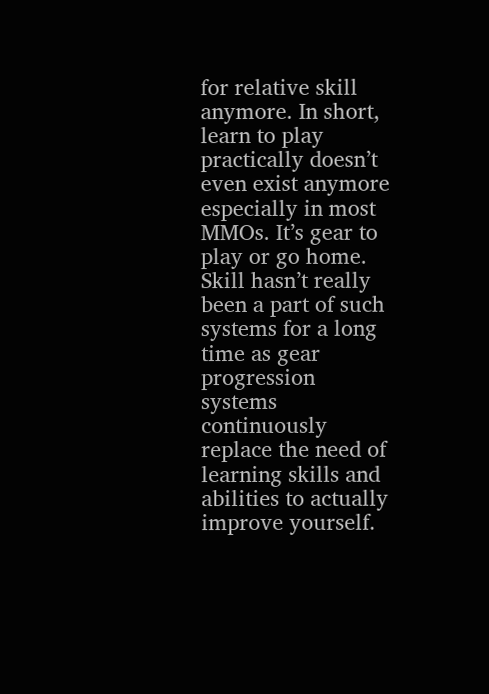for relative skill anymore. In short, learn to play practically doesn’t even exist anymore especially in most MMOs. It’s gear to play or go home. Skill hasn’t really been a part of such systems for a long time as gear progression systems continuously replace the need of learning skills and abilities to actually improve yourself.